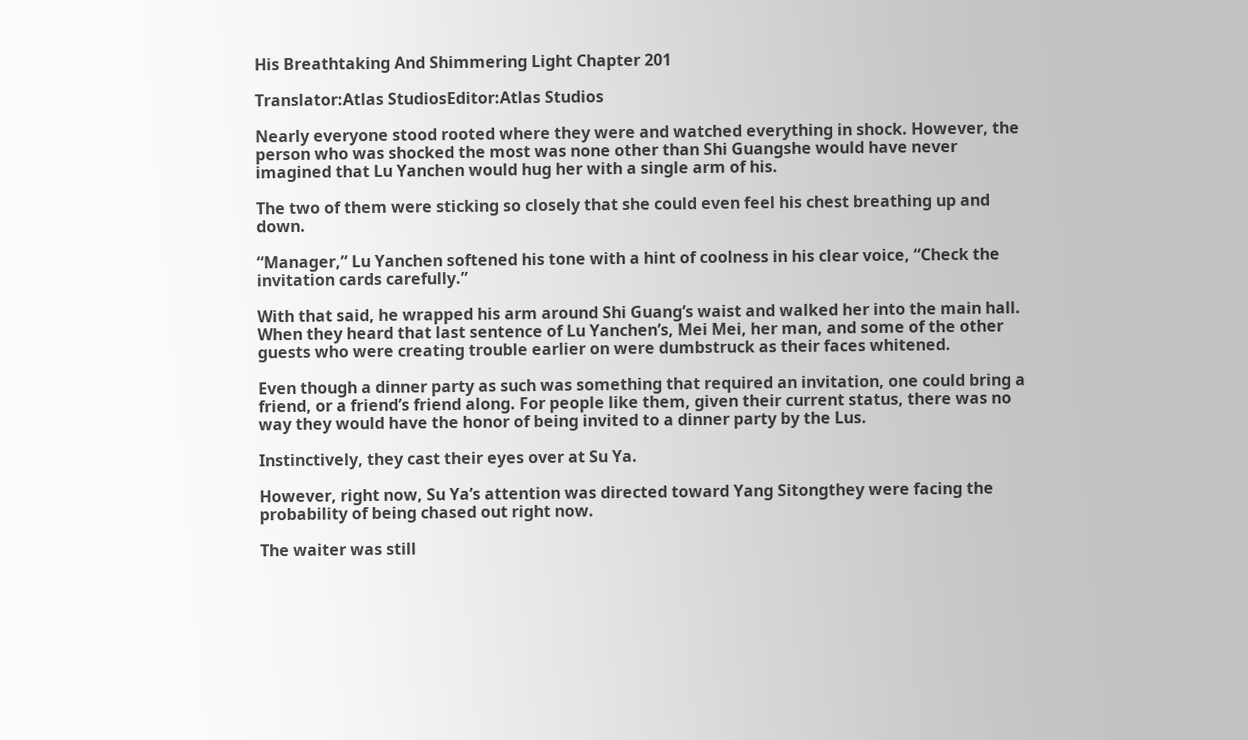His Breathtaking And Shimmering Light Chapter 201

Translator:Atlas StudiosEditor:Atlas Studios

Nearly everyone stood rooted where they were and watched everything in shock. However, the person who was shocked the most was none other than Shi Guangshe would have never imagined that Lu Yanchen would hug her with a single arm of his.

The two of them were sticking so closely that she could even feel his chest breathing up and down.

“Manager,” Lu Yanchen softened his tone with a hint of coolness in his clear voice, “Check the invitation cards carefully.”

With that said, he wrapped his arm around Shi Guang’s waist and walked her into the main hall. When they heard that last sentence of Lu Yanchen’s, Mei Mei, her man, and some of the other guests who were creating trouble earlier on were dumbstruck as their faces whitened.

Even though a dinner party as such was something that required an invitation, one could bring a friend, or a friend’s friend along. For people like them, given their current status, there was no way they would have the honor of being invited to a dinner party by the Lus.

Instinctively, they cast their eyes over at Su Ya.

However, right now, Su Ya’s attention was directed toward Yang Sitongthey were facing the probability of being chased out right now.

The waiter was still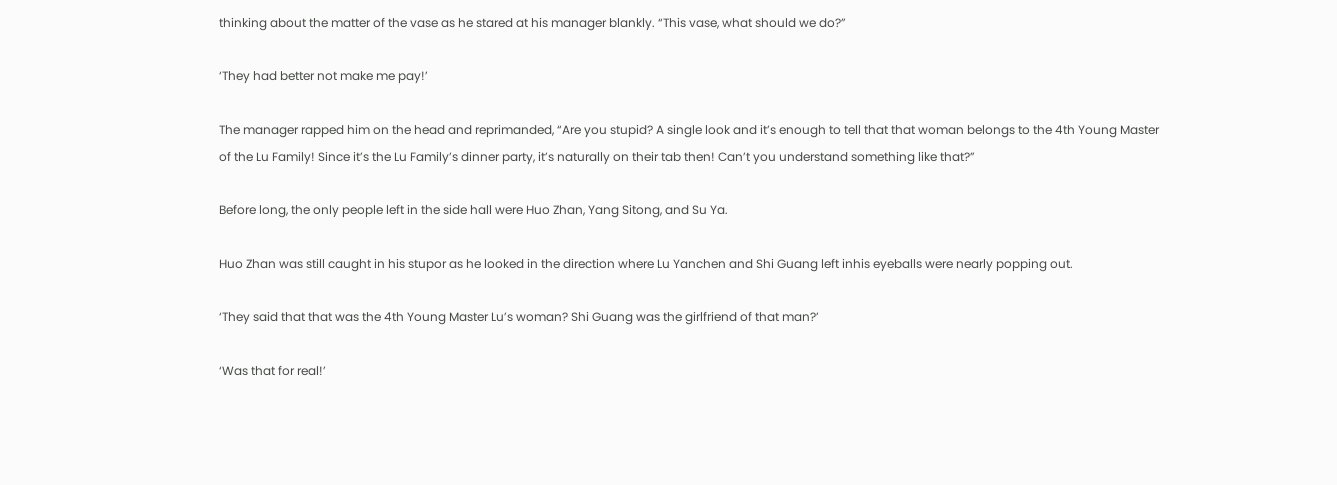thinking about the matter of the vase as he stared at his manager blankly. “This vase, what should we do?”

‘They had better not make me pay!’

The manager rapped him on the head and reprimanded, “Are you stupid? A single look and it’s enough to tell that that woman belongs to the 4th Young Master of the Lu Family! Since it’s the Lu Family’s dinner party, it’s naturally on their tab then! Can’t you understand something like that?”

Before long, the only people left in the side hall were Huo Zhan, Yang Sitong, and Su Ya.

Huo Zhan was still caught in his stupor as he looked in the direction where Lu Yanchen and Shi Guang left inhis eyeballs were nearly popping out.

‘They said that that was the 4th Young Master Lu’s woman? Shi Guang was the girlfriend of that man?’

‘Was that for real!’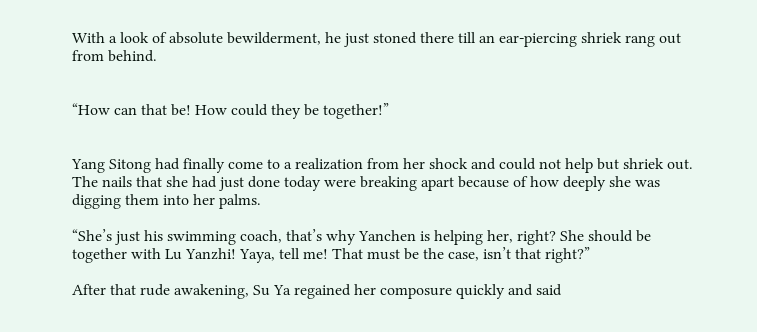With a look of absolute bewilderment, he just stoned there till an ear-piercing shriek rang out from behind.


“How can that be! How could they be together!”


Yang Sitong had finally come to a realization from her shock and could not help but shriek out. The nails that she had just done today were breaking apart because of how deeply she was digging them into her palms.

“She’s just his swimming coach, that’s why Yanchen is helping her, right? She should be together with Lu Yanzhi! Yaya, tell me! That must be the case, isn’t that right?”

After that rude awakening, Su Ya regained her composure quickly and said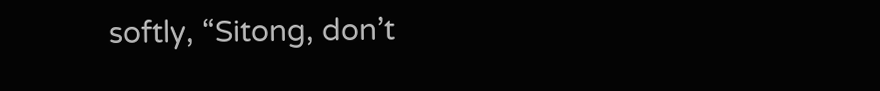softly, “Sitong, don’t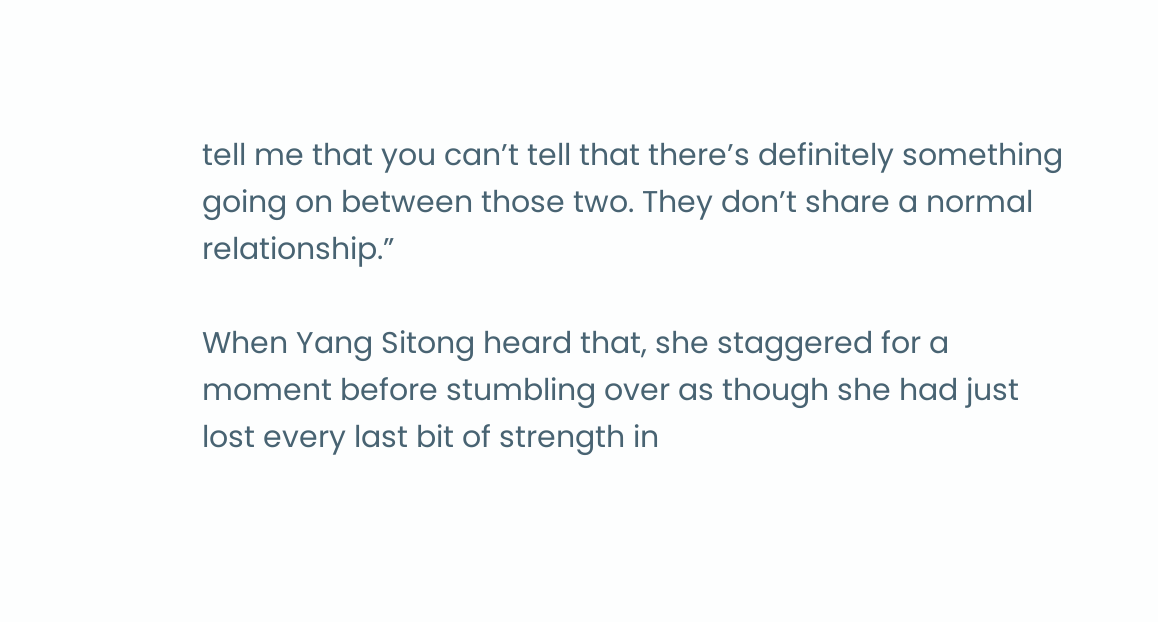tell me that you can’t tell that there’s definitely something going on between those two. They don’t share a normal relationship.”

When Yang Sitong heard that, she staggered for a moment before stumbling over as though she had just lost every last bit of strength in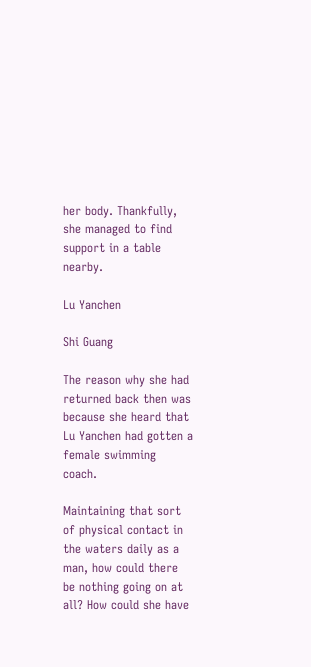her body. Thankfully, she managed to find support in a table nearby.

Lu Yanchen

Shi Guang

The reason why she had returned back then was because she heard that Lu Yanchen had gotten a female swimming coach.

Maintaining that sort of physical contact in the waters daily as a man, how could there be nothing going on at all? How could she have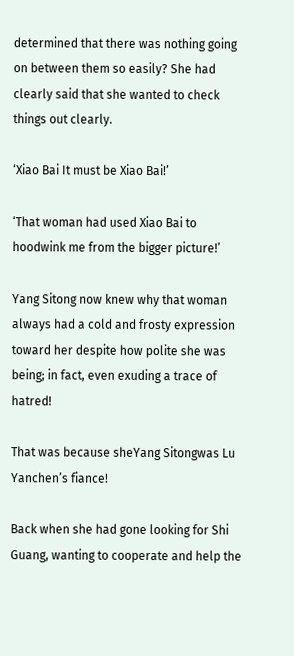determined that there was nothing going on between them so easily? She had clearly said that she wanted to check things out clearly.

‘Xiao Bai It must be Xiao Bai!’

‘That woman had used Xiao Bai to hoodwink me from the bigger picture!’

Yang Sitong now knew why that woman always had a cold and frosty expression toward her despite how polite she was being; in fact, even exuding a trace of hatred!

That was because sheYang Sitongwas Lu Yanchen’s fiance!

Back when she had gone looking for Shi Guang, wanting to cooperate and help the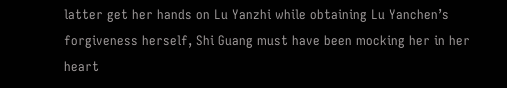latter get her hands on Lu Yanzhi while obtaining Lu Yanchen’s forgiveness herself, Shi Guang must have been mocking her in her heart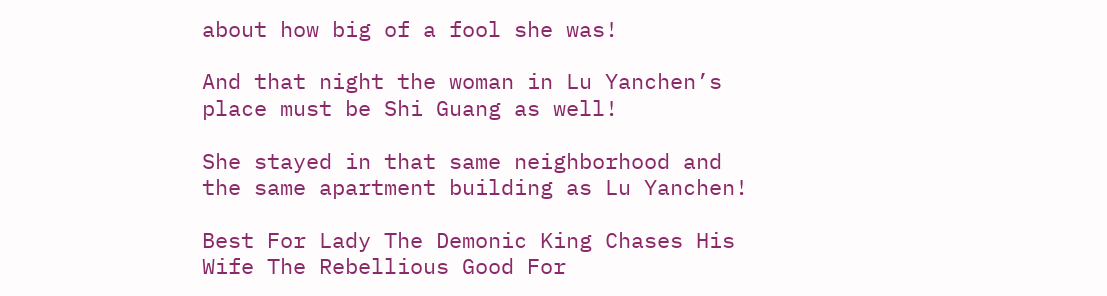about how big of a fool she was!

And that night the woman in Lu Yanchen’s place must be Shi Guang as well!

She stayed in that same neighborhood and the same apartment building as Lu Yanchen!

Best For Lady The Demonic King Chases His Wife The Rebellious Good For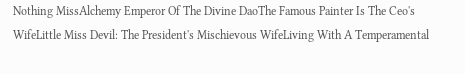Nothing MissAlchemy Emperor Of The Divine DaoThe Famous Painter Is The Ceo's WifeLittle Miss Devil: The President's Mischievous WifeLiving With A Temperamental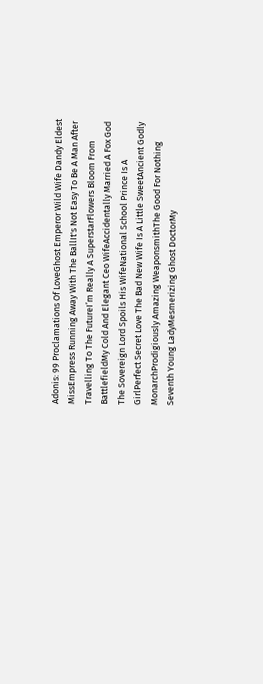Adonis: 99 Proclamations Of LoveGhost Emperor Wild Wife Dandy Eldest MissEmpress Running Away With The BallIt's Not Easy To Be A Man After Travelling To The FutureI’m Really A SuperstarFlowers Bloom From BattlefieldMy Cold And Elegant Ceo WifeAccidentally Married A Fox God The Sovereign Lord Spoils His WifeNational School Prince Is A GirlPerfect Secret Love The Bad New Wife Is A Little SweetAncient Godly MonarchProdigiously Amazing WeaponsmithThe Good For Nothing Seventh Young LadyMesmerizing Ghost DoctorMy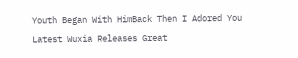Youth Began With HimBack Then I Adored You
Latest Wuxia Releases Great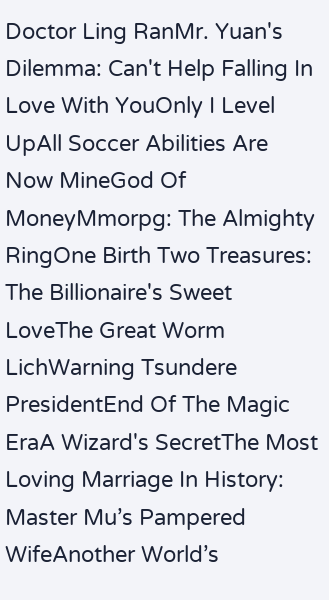Doctor Ling RanMr. Yuan's Dilemma: Can't Help Falling In Love With YouOnly I Level UpAll Soccer Abilities Are Now MineGod Of MoneyMmorpg: The Almighty RingOne Birth Two Treasures: The Billionaire's Sweet LoveThe Great Worm LichWarning Tsundere PresidentEnd Of The Magic EraA Wizard's SecretThe Most Loving Marriage In History: Master Mu’s Pampered WifeAnother World’s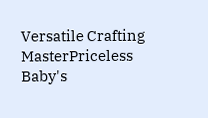Versatile Crafting MasterPriceless Baby's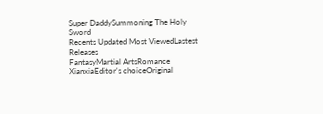Super DaddySummoning The Holy Sword
Recents Updated Most ViewedLastest Releases
FantasyMartial ArtsRomance
XianxiaEditor's choiceOriginal